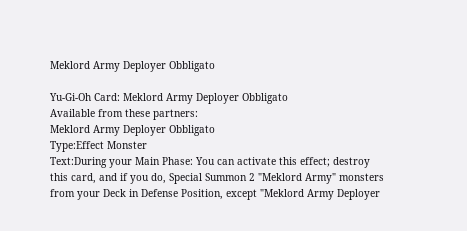Meklord Army Deployer Obbligato

Yu-Gi-Oh Card: Meklord Army Deployer Obbligato
Available from these partners:
Meklord Army Deployer Obbligato
Type:Effect Monster
Text:During your Main Phase: You can activate this effect; destroy this card, and if you do, Special Summon 2 "Meklord Army" monsters from your Deck in Defense Position, except "Meklord Army Deployer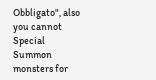Obbligato", also you cannot Special Summon monsters for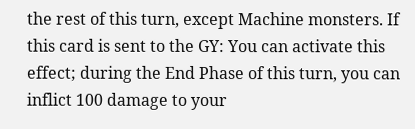the rest of this turn, except Machine monsters. If this card is sent to the GY: You can activate this effect; during the End Phase of this turn, you can inflict 100 damage to your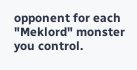opponent for each "Meklord" monster you control.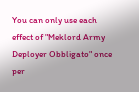You can only use each effect of "Meklord Army Deployer Obbligato" once per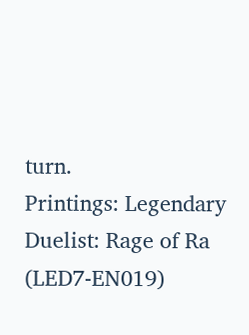turn.
Printings: Legendary Duelist: Rage of Ra (LED7-EN019)